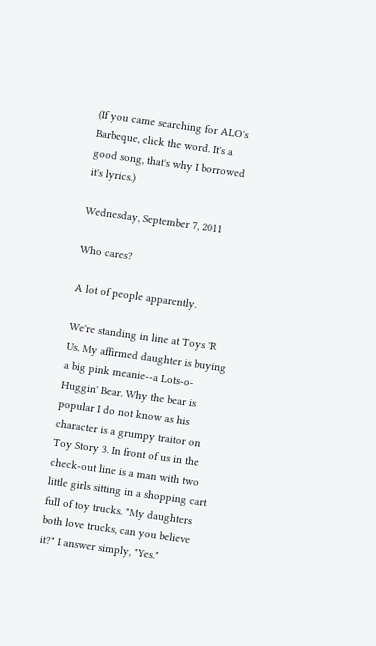(If you came searching for ALO's Barbeque, click the word. It's a good song, that's why I borrowed it's lyrics.)

Wednesday, September 7, 2011

Who cares?

A lot of people apparently.

We're standing in line at Toys 'R Us. My affirmed daughter is buying a big pink meanie--a Lots-o-Huggin' Bear. Why the bear is popular I do not know as his character is a grumpy traitor on Toy Story 3. In front of us in the check-out line is a man with two little girls sitting in a shopping cart full of toy trucks. "My daughters both love trucks, can you believe it?" I answer simply, "Yes."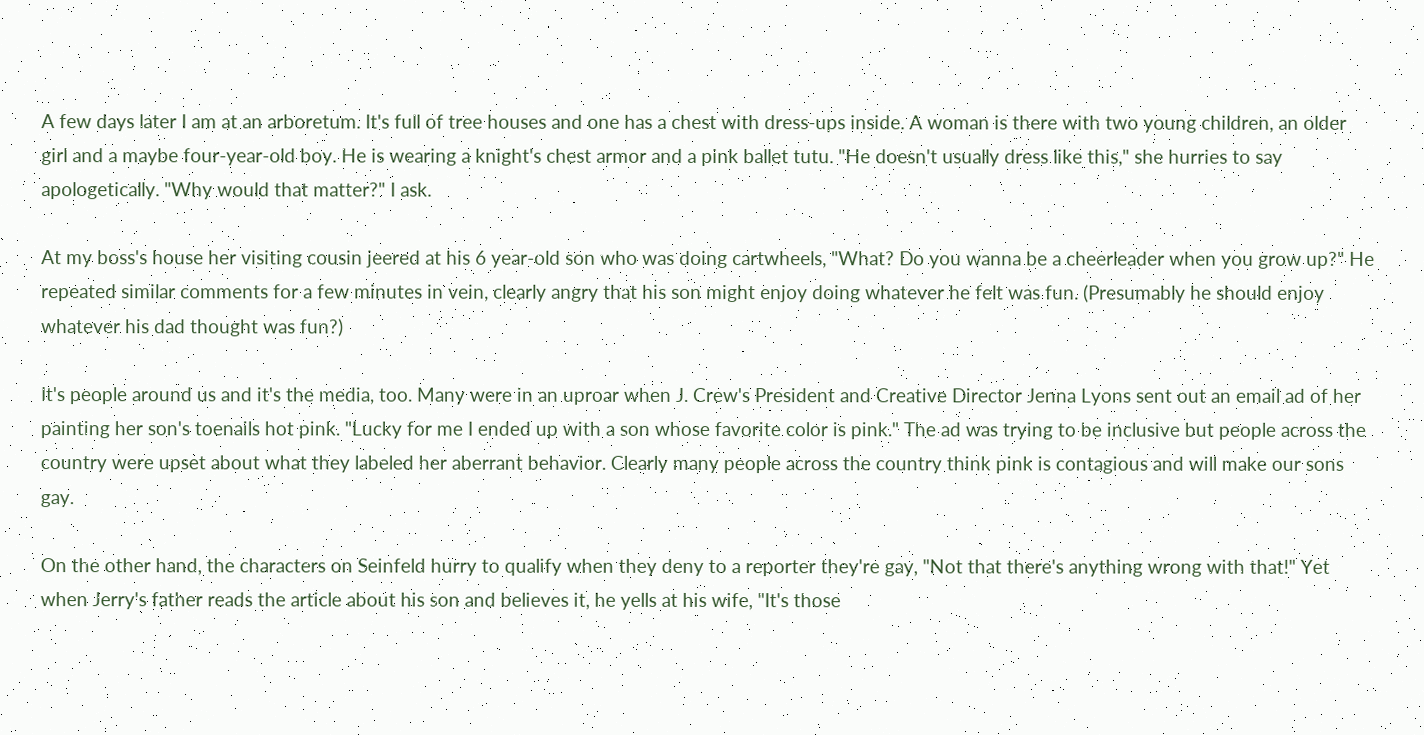A few days later I am at an arboretum. It's full of tree houses and one has a chest with dress-ups inside. A woman is there with two young children, an older girl and a maybe four-year-old boy. He is wearing a knight's chest armor and a pink ballet tutu. "He doesn't usually dress like this," she hurries to say apologetically. "Why would that matter?" I ask.

At my boss's house her visiting cousin jeered at his 6 year-old son who was doing cartwheels, "What? Do you wanna be a cheerleader when you grow up?" He repeated similar comments for a few minutes in vein, clearly angry that his son might enjoy doing whatever he felt was fun. (Presumably he should enjoy whatever his dad thought was fun?)

It's people around us and it's the media, too. Many were in an uproar when J. Crew's President and Creative Director Jenna Lyons sent out an email ad of her painting her son's toenails hot pink. "Lucky for me I ended up with a son whose favorite color is pink." The ad was trying to be inclusive but people across the country were upset about what they labeled her aberrant behavior. Clearly many people across the country think pink is contagious and will make our sons gay.

On the other hand, the characters on Seinfeld hurry to qualify when they deny to a reporter they're gay, "Not that there's anything wrong with that!" Yet when Jerry's father reads the article about his son and believes it, he yells at his wife, "It's those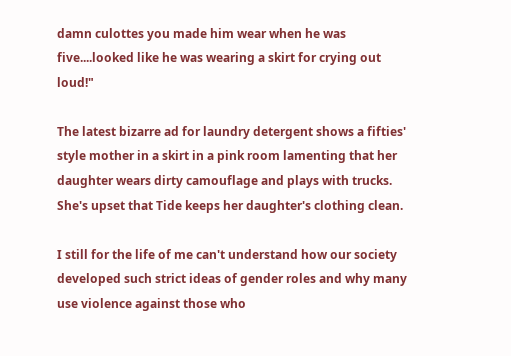damn culottes you made him wear when he was five....looked like he was wearing a skirt for crying out loud!"

The latest bizarre ad for laundry detergent shows a fifties' style mother in a skirt in a pink room lamenting that her daughter wears dirty camouflage and plays with trucks. She's upset that Tide keeps her daughter's clothing clean.

I still for the life of me can't understand how our society developed such strict ideas of gender roles and why many use violence against those who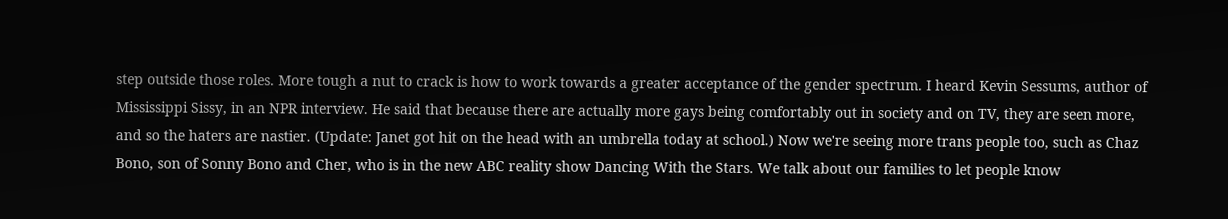step outside those roles. More tough a nut to crack is how to work towards a greater acceptance of the gender spectrum. I heard Kevin Sessums, author of Mississippi Sissy, in an NPR interview. He said that because there are actually more gays being comfortably out in society and on TV, they are seen more, and so the haters are nastier. (Update: Janet got hit on the head with an umbrella today at school.) Now we're seeing more trans people too, such as Chaz Bono, son of Sonny Bono and Cher, who is in the new ABC reality show Dancing With the Stars. We talk about our families to let people know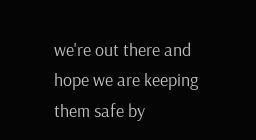we're out there and hope we are keeping them safe by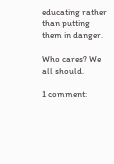educating rather than putting them in danger.

Who cares? We all should.

1 comment: